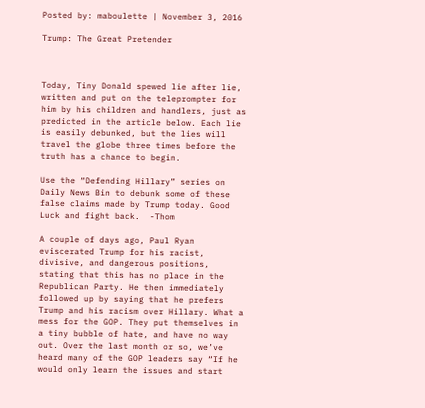Posted by: maboulette | November 3, 2016

Trump: The Great Pretender



Today, Tiny Donald spewed lie after lie, written and put on the teleprompter for him by his children and handlers, just as predicted in the article below. Each lie is easily debunked, but the lies will travel the globe three times before the truth has a chance to begin.

Use the “Defending Hillary” series on Daily News Bin to debunk some of these false claims made by Trump today. Good Luck and fight back.  -Thom

A couple of days ago, Paul Ryan eviscerated Trump for his racist, divisive, and dangerous positions, stating that this has no place in the Republican Party. He then immediately followed up by saying that he prefers Trump and his racism over Hillary. What a mess for the GOP. They put themselves in a tiny bubble of hate, and have no way out. Over the last month or so, we’ve heard many of the GOP leaders say “If he would only learn the issues and start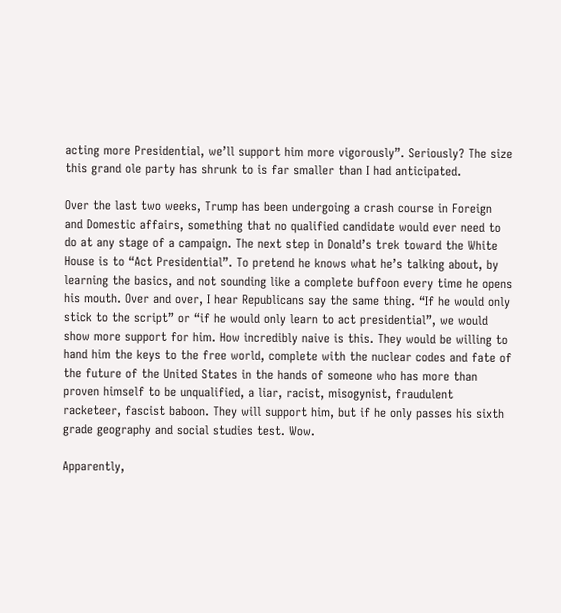acting more Presidential, we’ll support him more vigorously”. Seriously? The size this grand ole party has shrunk to is far smaller than I had anticipated.

Over the last two weeks, Trump has been undergoing a crash course in Foreign and Domestic affairs, something that no qualified candidate would ever need to do at any stage of a campaign. The next step in Donald’s trek toward the White House is to “Act Presidential”. To pretend he knows what he’s talking about, by learning the basics, and not sounding like a complete buffoon every time he opens his mouth. Over and over, I hear Republicans say the same thing. “If he would only stick to the script” or “if he would only learn to act presidential”, we would show more support for him. How incredibly naive is this. They would be willing to hand him the keys to the free world, complete with the nuclear codes and fate of the future of the United States in the hands of someone who has more than proven himself to be unqualified, a liar, racist, misogynist, fraudulent racketeer, fascist baboon. They will support him, but if he only passes his sixth grade geography and social studies test. Wow.

Apparently,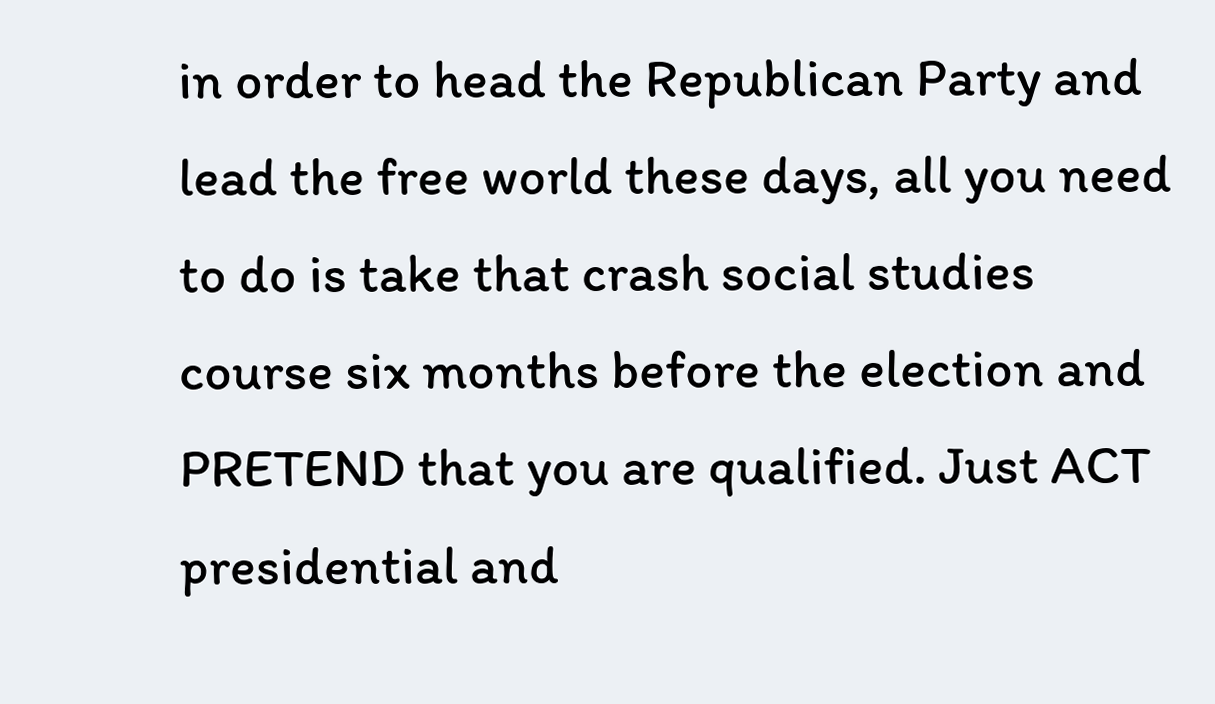in order to head the Republican Party and lead the free world these days, all you need to do is take that crash social studies course six months before the election and PRETEND that you are qualified. Just ACT presidential and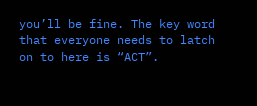you’ll be fine. The key word that everyone needs to latch on to here is “ACT”.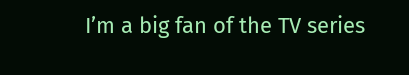I’m a big fan of the TV series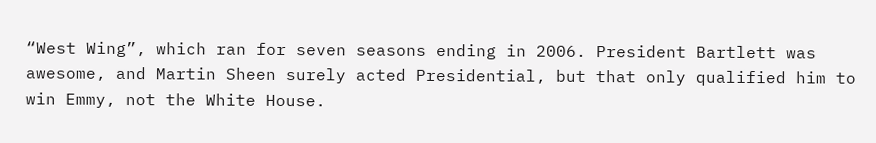“West Wing”, which ran for seven seasons ending in 2006. President Bartlett was awesome, and Martin Sheen surely acted Presidential, but that only qualified him to win Emmy, not the White House.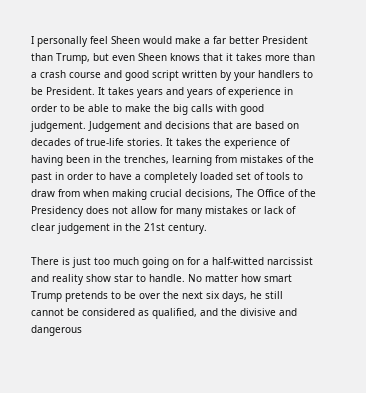I personally feel Sheen would make a far better President than Trump, but even Sheen knows that it takes more than a crash course and good script written by your handlers to be President. It takes years and years of experience in order to be able to make the big calls with good judgement. Judgement and decisions that are based on decades of true-life stories. It takes the experience of having been in the trenches, learning from mistakes of the past in order to have a completely loaded set of tools to draw from when making crucial decisions, The Office of the Presidency does not allow for many mistakes or lack of clear judgement in the 21st century.

There is just too much going on for a half-witted narcissist and reality show star to handle. No matter how smart Trump pretends to be over the next six days, he still cannot be considered as qualified, and the divisive and dangerous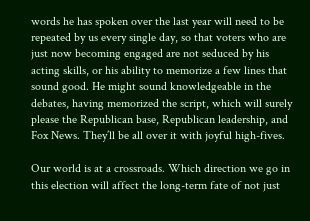words he has spoken over the last year will need to be repeated by us every single day, so that voters who are just now becoming engaged are not seduced by his acting skills, or his ability to memorize a few lines that sound good. He might sound knowledgeable in the debates, having memorized the script, which will surely please the Republican base, Republican leadership, and Fox News. They’ll be all over it with joyful high-fives.

Our world is at a crossroads. Which direction we go in this election will affect the long-term fate of not just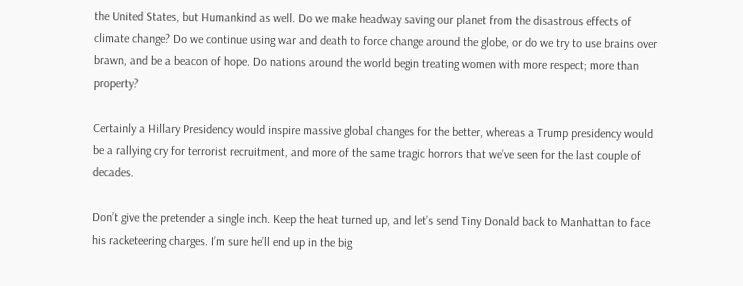the United States, but Humankind as well. Do we make headway saving our planet from the disastrous effects of climate change? Do we continue using war and death to force change around the globe, or do we try to use brains over brawn, and be a beacon of hope. Do nations around the world begin treating women with more respect; more than property?

Certainly a Hillary Presidency would inspire massive global changes for the better, whereas a Trump presidency would be a rallying cry for terrorist recruitment, and more of the same tragic horrors that we’ve seen for the last couple of decades.

Don’t give the pretender a single inch. Keep the heat turned up, and let’s send Tiny Donald back to Manhattan to face his racketeering charges. I’m sure he’ll end up in the big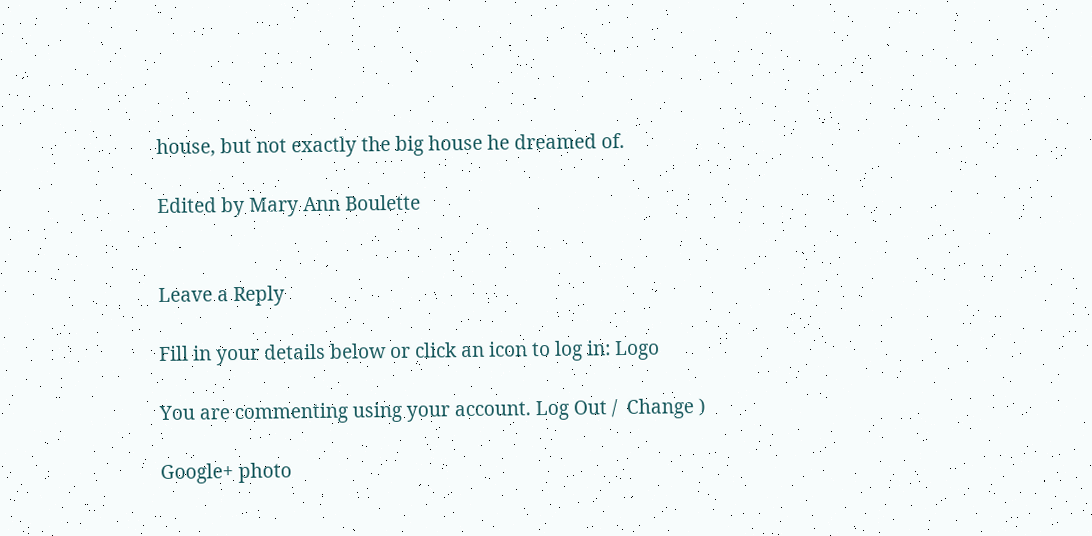house, but not exactly the big house he dreamed of.

Edited by Mary Ann Boulette


Leave a Reply

Fill in your details below or click an icon to log in: Logo

You are commenting using your account. Log Out /  Change )

Google+ photo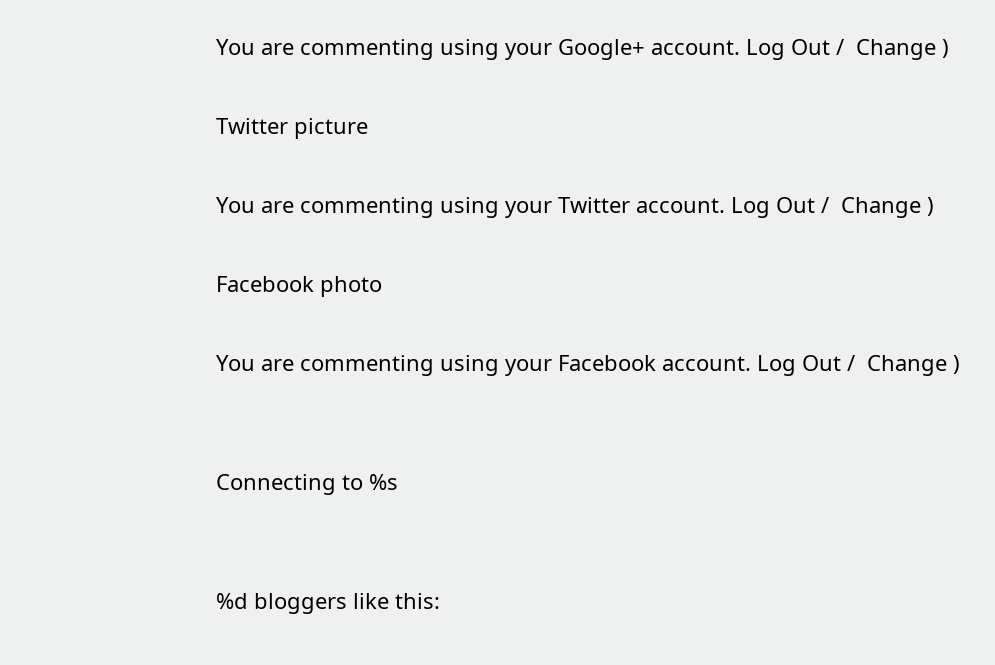You are commenting using your Google+ account. Log Out /  Change )

Twitter picture

You are commenting using your Twitter account. Log Out /  Change )

Facebook photo

You are commenting using your Facebook account. Log Out /  Change )


Connecting to %s


%d bloggers like this: